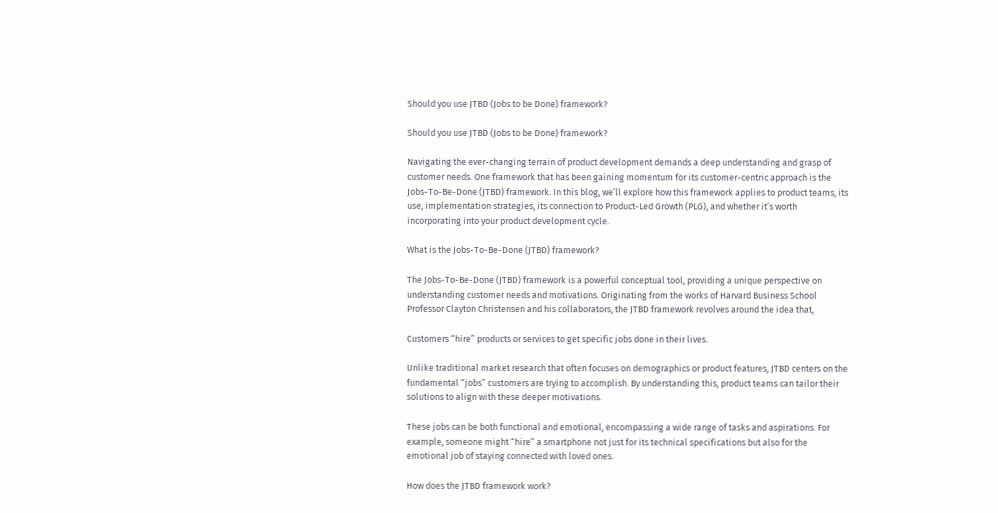Should you use JTBD (Jobs to be Done) framework?

Should you use JTBD (Jobs to be Done) framework?

Navigating the ever-changing terrain of product development demands a deep understanding and grasp of customer needs. One framework that has been gaining momentum for its customer-centric approach is the Jobs-To-Be-Done (JTBD) framework. In this blog, we’ll explore how this framework applies to product teams, its use, implementation strategies, its connection to Product-Led Growth (PLG), and whether it’s worth incorporating into your product development cycle.

What is the Jobs-To-Be-Done (JTBD) framework?

The Jobs-To-Be-Done (JTBD) framework is a powerful conceptual tool, providing a unique perspective on understanding customer needs and motivations. Originating from the works of Harvard Business School Professor Clayton Christensen and his collaborators, the JTBD framework revolves around the idea that,

Customers “hire” products or services to get specific jobs done in their lives.

Unlike traditional market research that often focuses on demographics or product features, JTBD centers on the fundamental “jobs” customers are trying to accomplish. By understanding this, product teams can tailor their solutions to align with these deeper motivations.

These jobs can be both functional and emotional, encompassing a wide range of tasks and aspirations. For example, someone might “hire” a smartphone not just for its technical specifications but also for the emotional job of staying connected with loved ones.

How does the JTBD framework work?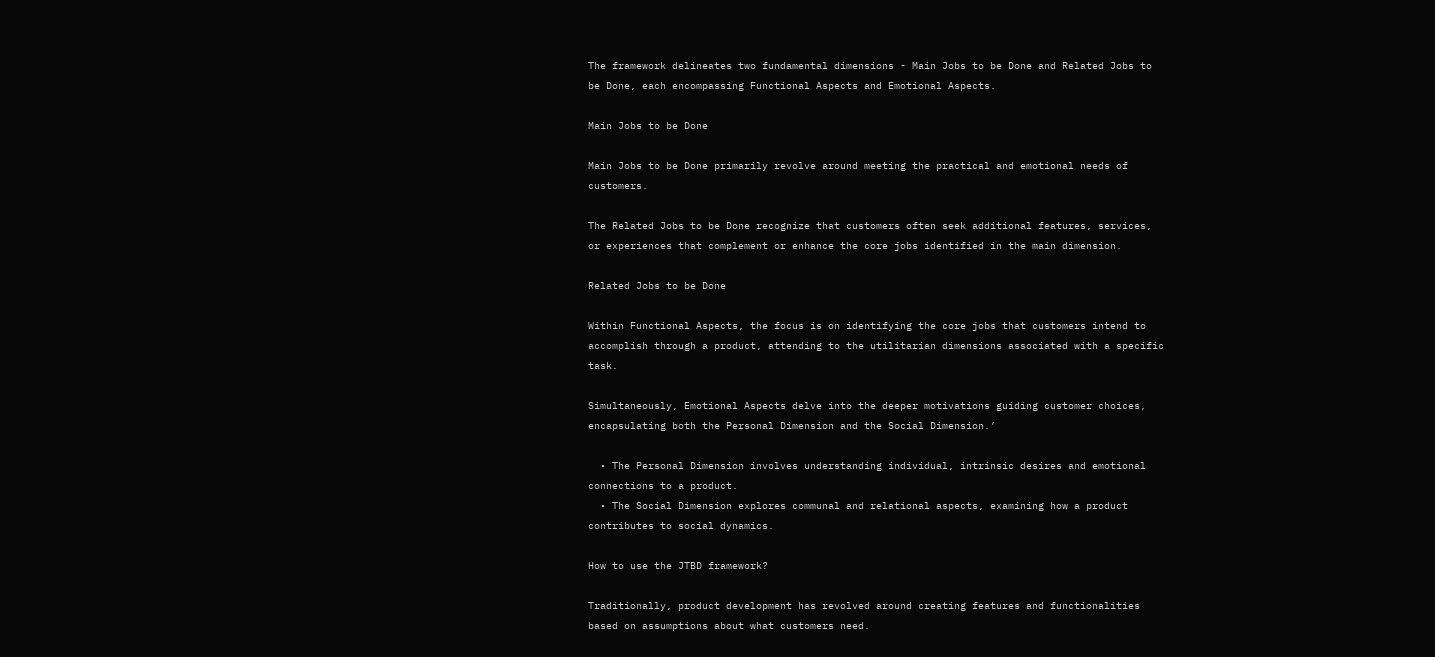The framework delineates two fundamental dimensions - Main Jobs to be Done and Related Jobs to be Done, each encompassing Functional Aspects and Emotional Aspects.

Main Jobs to be Done

Main Jobs to be Done primarily revolve around meeting the practical and emotional needs of customers.

The Related Jobs to be Done recognize that customers often seek additional features, services, or experiences that complement or enhance the core jobs identified in the main dimension.

Related Jobs to be Done

Within Functional Aspects, the focus is on identifying the core jobs that customers intend to accomplish through a product, attending to the utilitarian dimensions associated with a specific task.

Simultaneously, Emotional Aspects delve into the deeper motivations guiding customer choices, encapsulating both the Personal Dimension and the Social Dimension.’

  • The Personal Dimension involves understanding individual, intrinsic desires and emotional connections to a product.
  • The Social Dimension explores communal and relational aspects, examining how a product contributes to social dynamics.

How to use the JTBD framework?

Traditionally, product development has revolved around creating features and functionalities based on assumptions about what customers need.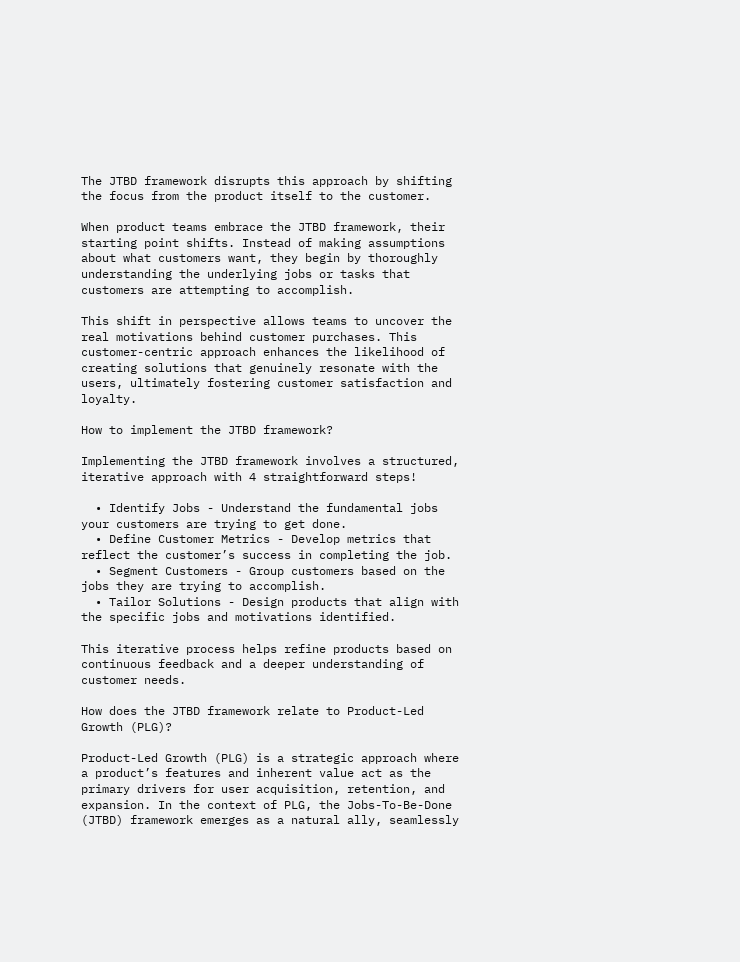The JTBD framework disrupts this approach by shifting the focus from the product itself to the customer.

When product teams embrace the JTBD framework, their starting point shifts. Instead of making assumptions about what customers want, they begin by thoroughly understanding the underlying jobs or tasks that customers are attempting to accomplish.

This shift in perspective allows teams to uncover the real motivations behind customer purchases. This customer-centric approach enhances the likelihood of creating solutions that genuinely resonate with the users, ultimately fostering customer satisfaction and loyalty.

How to implement the JTBD framework?

Implementing the JTBD framework involves a structured, iterative approach with 4 straightforward steps!

  • Identify Jobs - Understand the fundamental jobs your customers are trying to get done.
  • Define Customer Metrics - Develop metrics that reflect the customer’s success in completing the job.
  • Segment Customers - Group customers based on the jobs they are trying to accomplish.
  • Tailor Solutions - Design products that align with the specific jobs and motivations identified.

This iterative process helps refine products based on continuous feedback and a deeper understanding of customer needs.

How does the JTBD framework relate to Product-Led Growth (PLG)?

Product-Led Growth (PLG) is a strategic approach where a product’s features and inherent value act as the primary drivers for user acquisition, retention, and expansion. In the context of PLG, the Jobs-To-Be-Done (JTBD) framework emerges as a natural ally, seamlessly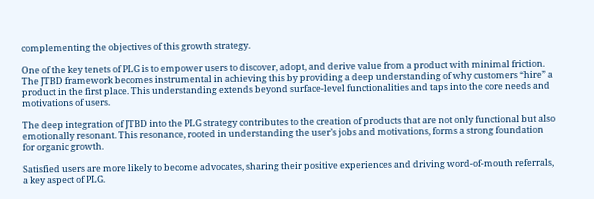complementing the objectives of this growth strategy.

One of the key tenets of PLG is to empower users to discover, adopt, and derive value from a product with minimal friction. The JTBD framework becomes instrumental in achieving this by providing a deep understanding of why customers “hire” a product in the first place. This understanding extends beyond surface-level functionalities and taps into the core needs and motivations of users.

The deep integration of JTBD into the PLG strategy contributes to the creation of products that are not only functional but also emotionally resonant. This resonance, rooted in understanding the user’s jobs and motivations, forms a strong foundation for organic growth.

Satisfied users are more likely to become advocates, sharing their positive experiences and driving word-of-mouth referrals, a key aspect of PLG.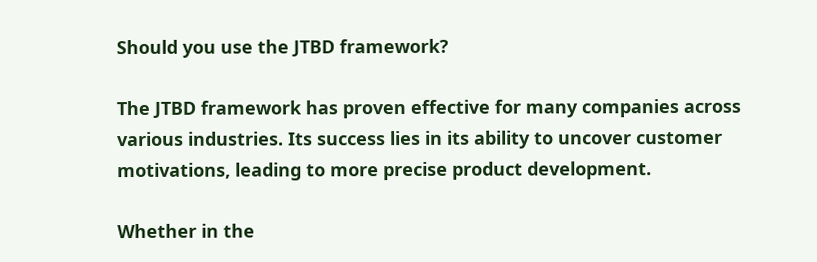Should you use the JTBD framework?

The JTBD framework has proven effective for many companies across various industries. Its success lies in its ability to uncover customer motivations, leading to more precise product development.

Whether in the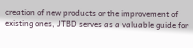creation of new products or the improvement of existing ones, JTBD serves as a valuable guide for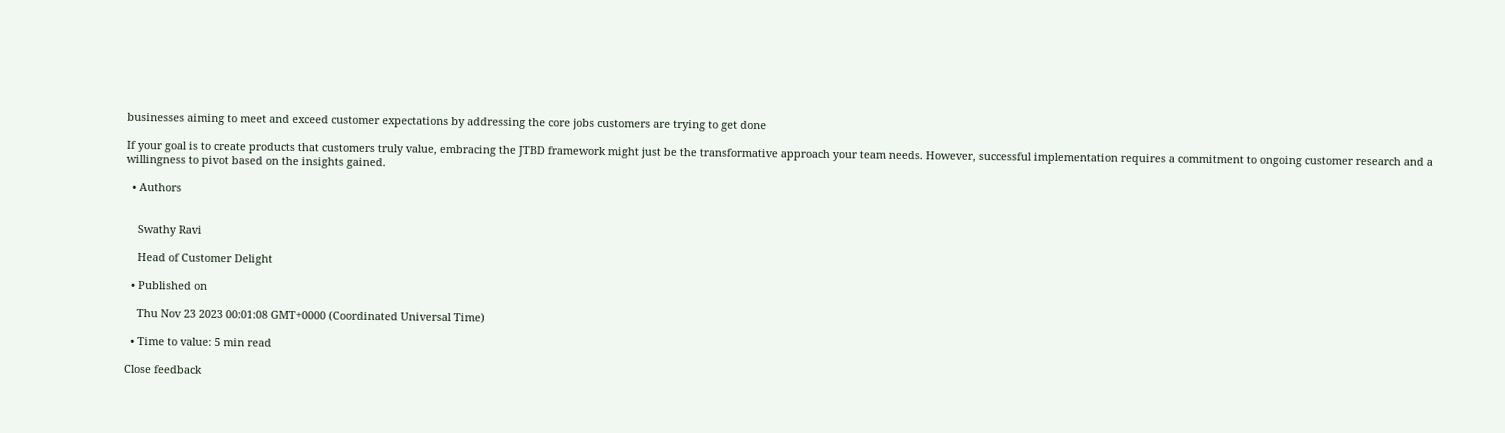businesses aiming to meet and exceed customer expectations by addressing the core jobs customers are trying to get done

If your goal is to create products that customers truly value, embracing the JTBD framework might just be the transformative approach your team needs. However, successful implementation requires a commitment to ongoing customer research and a willingness to pivot based on the insights gained.

  • Authors


    Swathy Ravi

    Head of Customer Delight

  • Published on

    Thu Nov 23 2023 00:01:08 GMT+0000 (Coordinated Universal Time)

  • Time to value: 5 min read

Close feedback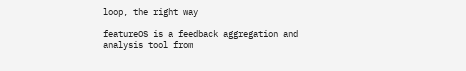loop, the right way

featureOS is a feedback aggregation and analysis tool from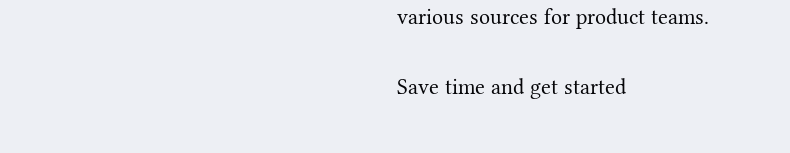various sources for product teams.

Save time and get started